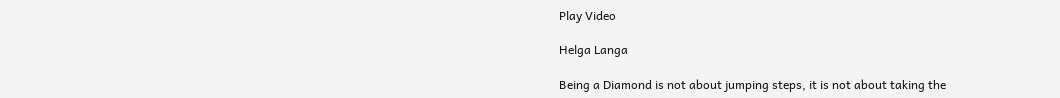Play Video

Helga Langa

Being a Diamond is not about jumping steps, it is not about taking the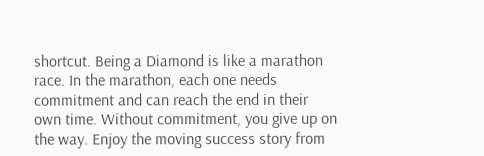shortcut. Being a Diamond is like a marathon race. In the marathon, each one needs commitment and can reach the end in their own time. Without commitment, you give up on the way. Enjoy the moving success story from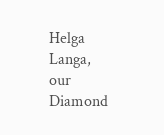Helga Langa, our Diamond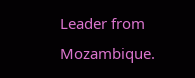Leader from Mozambique.